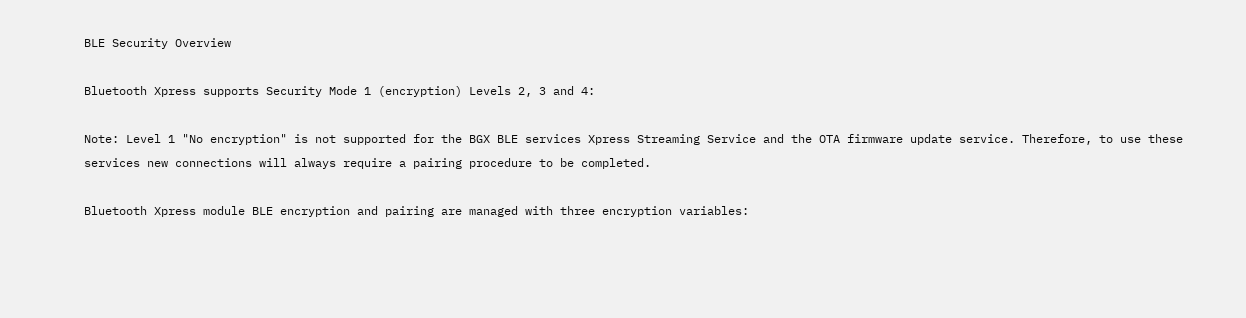BLE Security Overview

Bluetooth Xpress supports Security Mode 1 (encryption) Levels 2, 3 and 4:

Note: Level 1 "No encryption" is not supported for the BGX BLE services Xpress Streaming Service and the OTA firmware update service. Therefore, to use these services new connections will always require a pairing procedure to be completed.

Bluetooth Xpress module BLE encryption and pairing are managed with three encryption variables: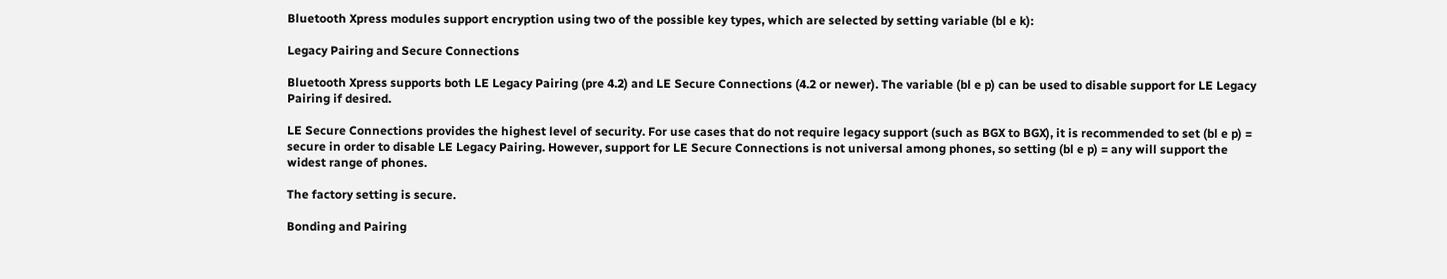Bluetooth Xpress modules support encryption using two of the possible key types, which are selected by setting variable (bl e k):

Legacy Pairing and Secure Connections

Bluetooth Xpress supports both LE Legacy Pairing (pre 4.2) and LE Secure Connections (4.2 or newer). The variable (bl e p) can be used to disable support for LE Legacy Pairing if desired.

LE Secure Connections provides the highest level of security. For use cases that do not require legacy support (such as BGX to BGX), it is recommended to set (bl e p) = secure in order to disable LE Legacy Pairing. However, support for LE Secure Connections is not universal among phones, so setting (bl e p) = any will support the widest range of phones.

The factory setting is secure.

Bonding and Pairing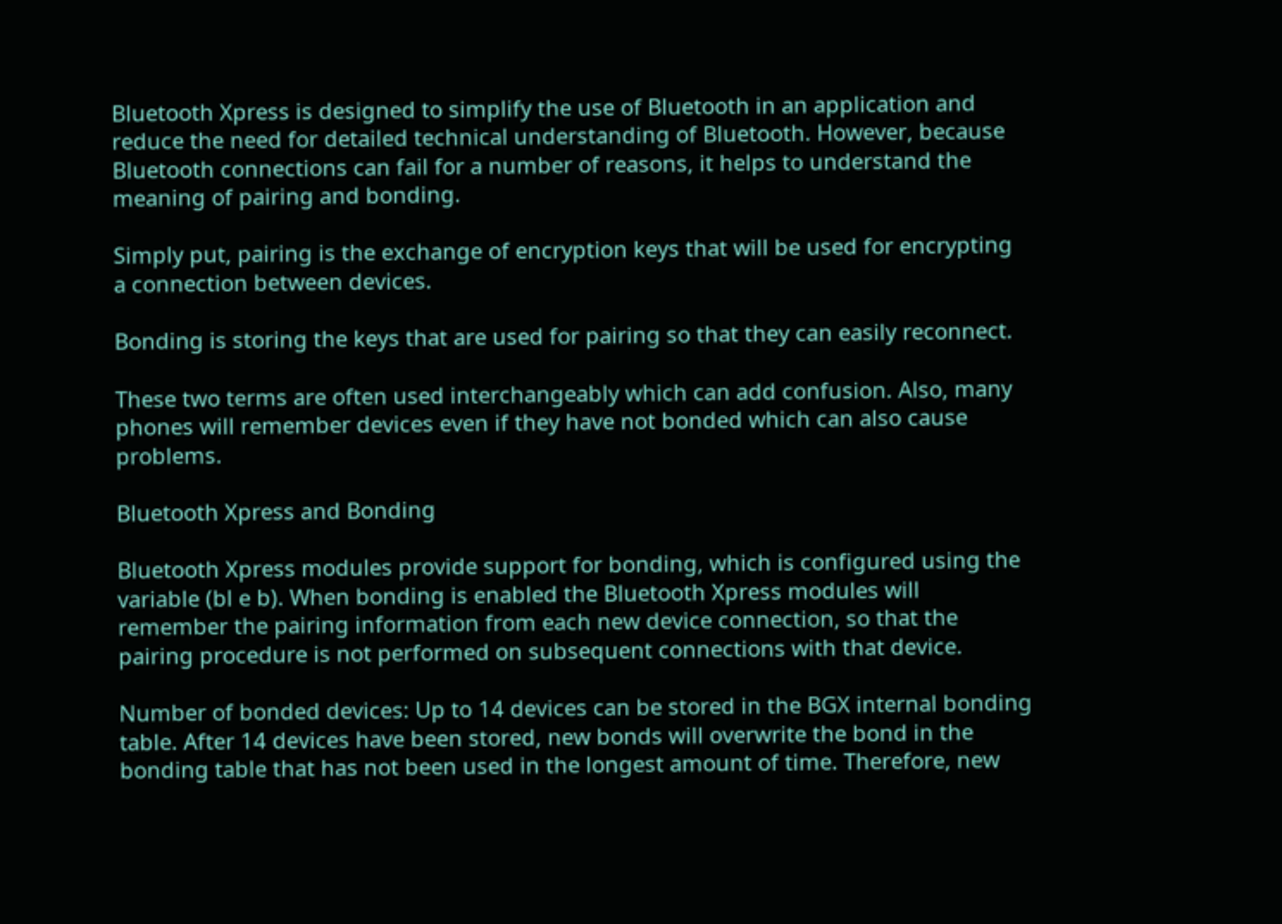Bluetooth Xpress is designed to simplify the use of Bluetooth in an application and reduce the need for detailed technical understanding of Bluetooth. However, because Bluetooth connections can fail for a number of reasons, it helps to understand the meaning of pairing and bonding.

Simply put, pairing is the exchange of encryption keys that will be used for encrypting a connection between devices.

Bonding is storing the keys that are used for pairing so that they can easily reconnect.

These two terms are often used interchangeably which can add confusion. Also, many phones will remember devices even if they have not bonded which can also cause problems.

Bluetooth Xpress and Bonding

Bluetooth Xpress modules provide support for bonding, which is configured using the variable (bl e b). When bonding is enabled the Bluetooth Xpress modules will remember the pairing information from each new device connection, so that the pairing procedure is not performed on subsequent connections with that device.

Number of bonded devices: Up to 14 devices can be stored in the BGX internal bonding table. After 14 devices have been stored, new bonds will overwrite the bond in the bonding table that has not been used in the longest amount of time. Therefore, new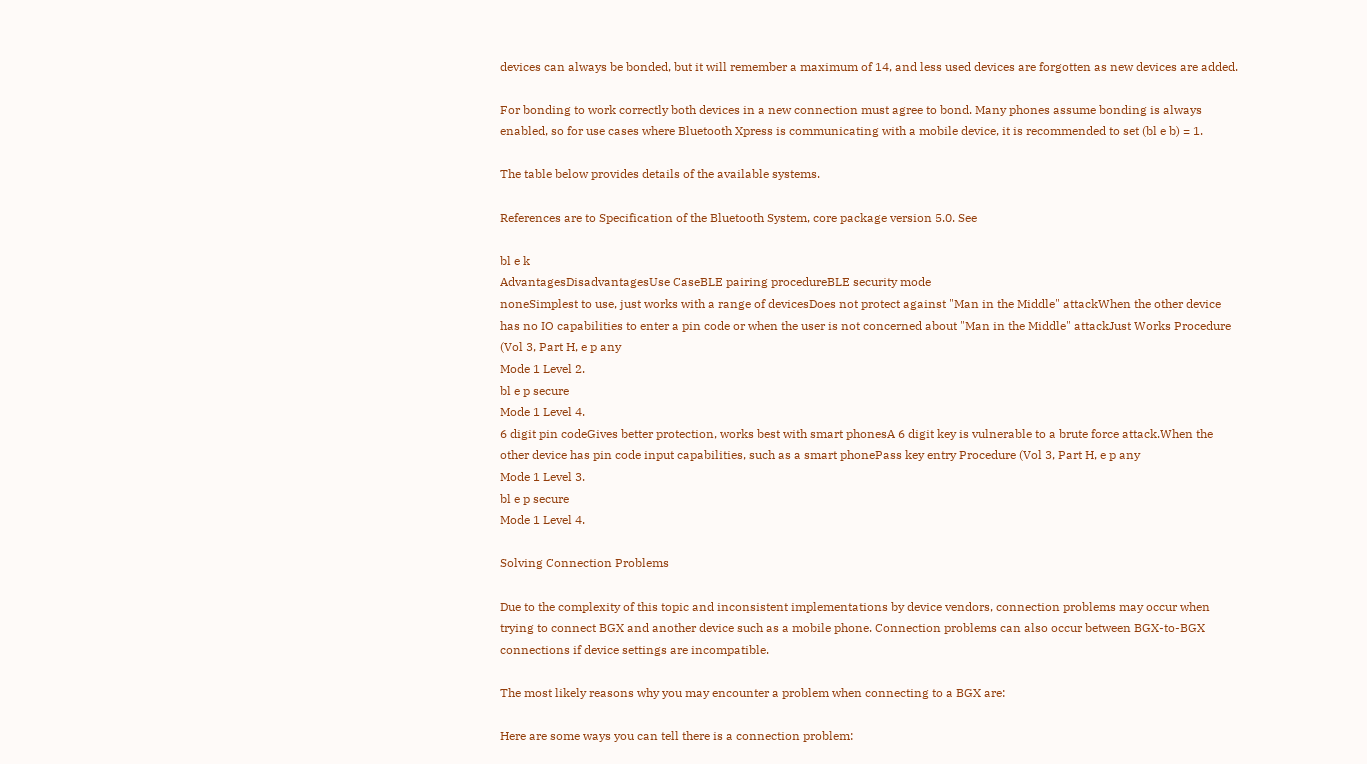devices can always be bonded, but it will remember a maximum of 14, and less used devices are forgotten as new devices are added.

For bonding to work correctly both devices in a new connection must agree to bond. Many phones assume bonding is always enabled, so for use cases where Bluetooth Xpress is communicating with a mobile device, it is recommended to set (bl e b) = 1.

The table below provides details of the available systems.

References are to Specification of the Bluetooth System, core package version 5.0. See

bl e k
AdvantagesDisadvantagesUse CaseBLE pairing procedureBLE security mode
noneSimplest to use, just works with a range of devicesDoes not protect against "Man in the Middle" attackWhen the other device has no IO capabilities to enter a pin code or when the user is not concerned about "Man in the Middle" attackJust Works Procedure (Vol 3, Part H, e p any
Mode 1 Level 2.
bl e p secure
Mode 1 Level 4.
6 digit pin codeGives better protection, works best with smart phonesA 6 digit key is vulnerable to a brute force attack.When the other device has pin code input capabilities, such as a smart phonePass key entry Procedure (Vol 3, Part H, e p any
Mode 1 Level 3.
bl e p secure
Mode 1 Level 4.

Solving Connection Problems

Due to the complexity of this topic and inconsistent implementations by device vendors, connection problems may occur when trying to connect BGX and another device such as a mobile phone. Connection problems can also occur between BGX-to-BGX connections if device settings are incompatible.

The most likely reasons why you may encounter a problem when connecting to a BGX are:

Here are some ways you can tell there is a connection problem: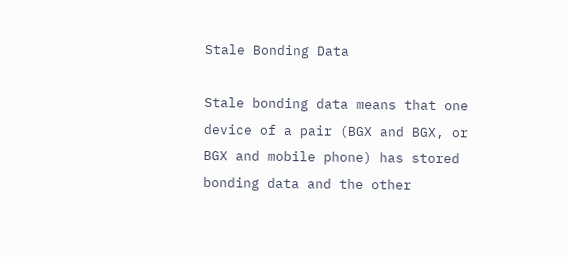Stale Bonding Data

Stale bonding data means that one device of a pair (BGX and BGX, or BGX and mobile phone) has stored bonding data and the other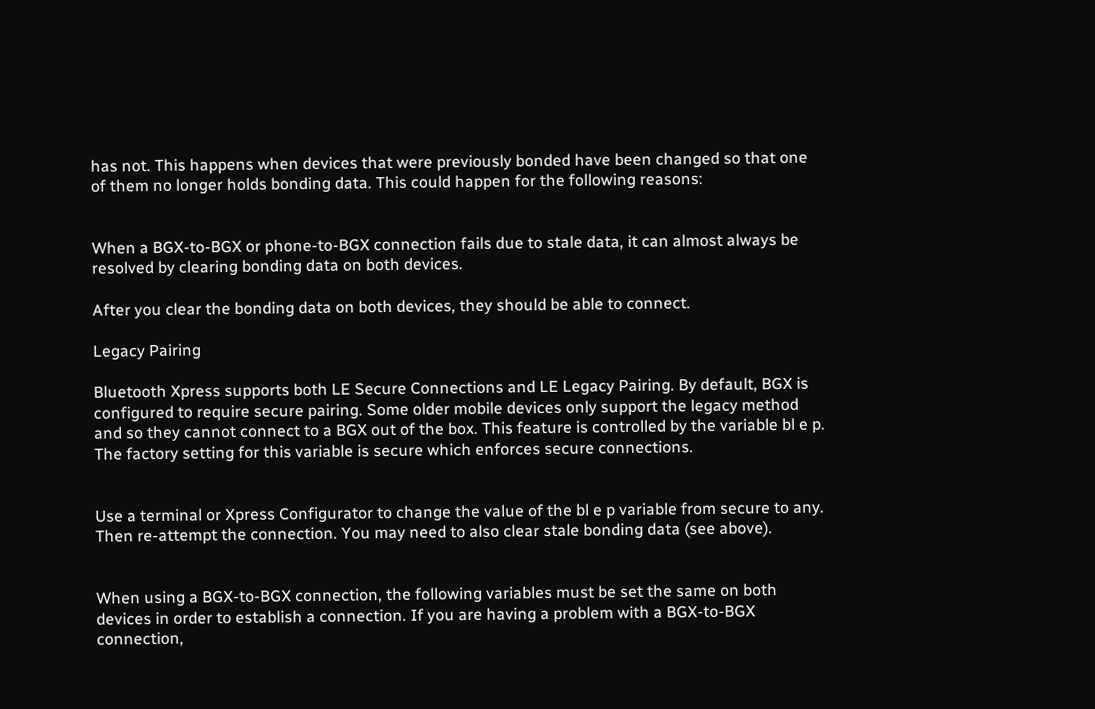has not. This happens when devices that were previously bonded have been changed so that one of them no longer holds bonding data. This could happen for the following reasons:


When a BGX-to-BGX or phone-to-BGX connection fails due to stale data, it can almost always be resolved by clearing bonding data on both devices.

After you clear the bonding data on both devices, they should be able to connect.

Legacy Pairing

Bluetooth Xpress supports both LE Secure Connections and LE Legacy Pairing. By default, BGX is configured to require secure pairing. Some older mobile devices only support the legacy method and so they cannot connect to a BGX out of the box. This feature is controlled by the variable bl e p. The factory setting for this variable is secure which enforces secure connections.


Use a terminal or Xpress Configurator to change the value of the bl e p variable from secure to any. Then re-attempt the connection. You may need to also clear stale bonding data (see above).


When using a BGX-to-BGX connection, the following variables must be set the same on both devices in order to establish a connection. If you are having a problem with a BGX-to-BGX connection,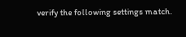verify the following settings match.